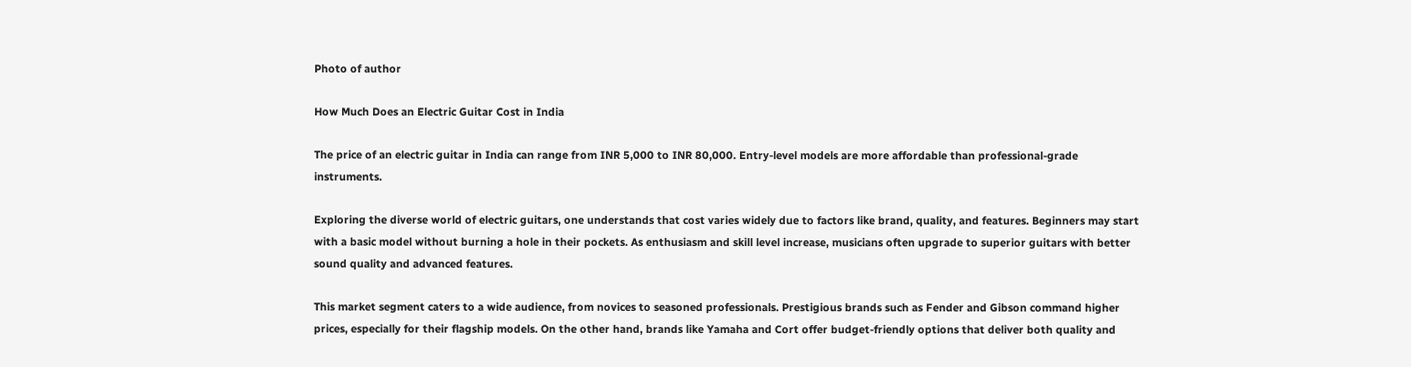Photo of author

How Much Does an Electric Guitar Cost in India

The price of an electric guitar in India can range from INR 5,000 to INR 80,000. Entry-level models are more affordable than professional-grade instruments.

Exploring the diverse world of electric guitars, one understands that cost varies widely due to factors like brand, quality, and features. Beginners may start with a basic model without burning a hole in their pockets. As enthusiasm and skill level increase, musicians often upgrade to superior guitars with better sound quality and advanced features.

This market segment caters to a wide audience, from novices to seasoned professionals. Prestigious brands such as Fender and Gibson command higher prices, especially for their flagship models. On the other hand, brands like Yamaha and Cort offer budget-friendly options that deliver both quality and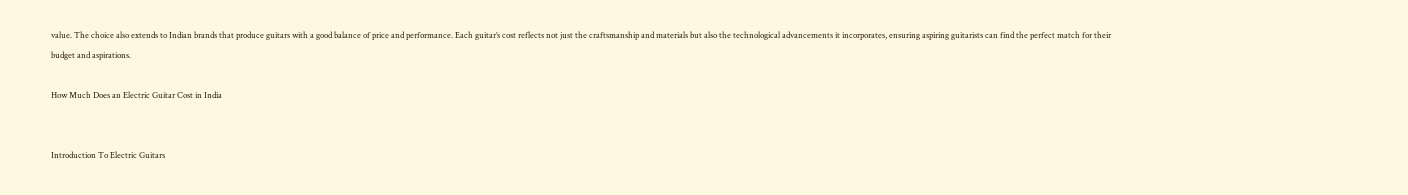value. The choice also extends to Indian brands that produce guitars with a good balance of price and performance. Each guitar’s cost reflects not just the craftsmanship and materials but also the technological advancements it incorporates, ensuring aspiring guitarists can find the perfect match for their budget and aspirations.

How Much Does an Electric Guitar Cost in India


Introduction To Electric Guitars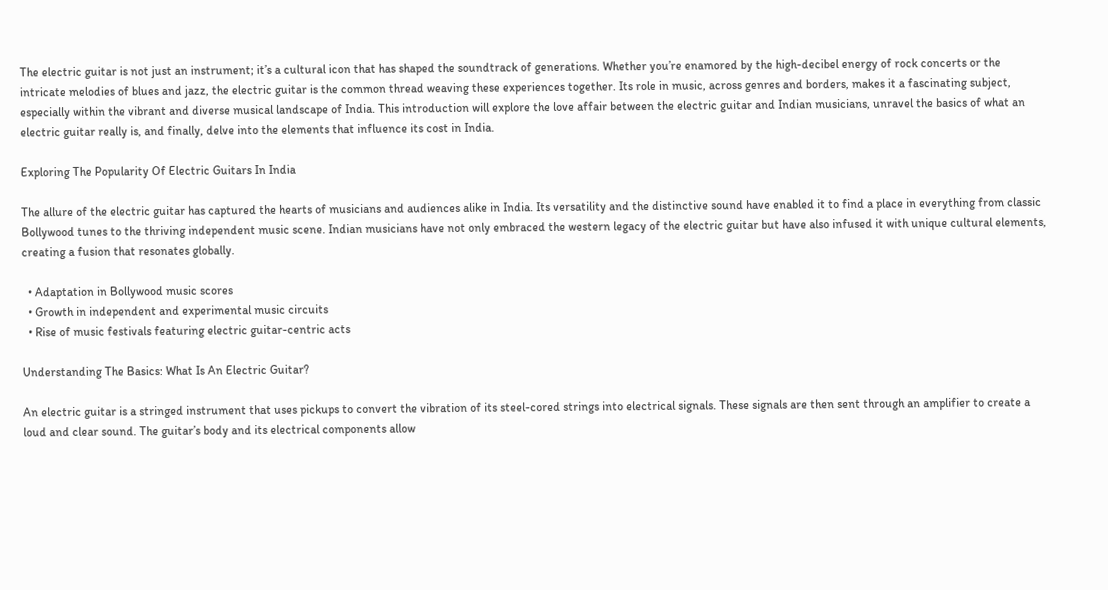The electric guitar is not just an instrument; it’s a cultural icon that has shaped the soundtrack of generations. Whether you’re enamored by the high-decibel energy of rock concerts or the intricate melodies of blues and jazz, the electric guitar is the common thread weaving these experiences together. Its role in music, across genres and borders, makes it a fascinating subject, especially within the vibrant and diverse musical landscape of India. This introduction will explore the love affair between the electric guitar and Indian musicians, unravel the basics of what an electric guitar really is, and finally, delve into the elements that influence its cost in India.

Exploring The Popularity Of Electric Guitars In India

The allure of the electric guitar has captured the hearts of musicians and audiences alike in India. Its versatility and the distinctive sound have enabled it to find a place in everything from classic Bollywood tunes to the thriving independent music scene. Indian musicians have not only embraced the western legacy of the electric guitar but have also infused it with unique cultural elements, creating a fusion that resonates globally.

  • Adaptation in Bollywood music scores
  • Growth in independent and experimental music circuits
  • Rise of music festivals featuring electric guitar-centric acts

Understanding The Basics: What Is An Electric Guitar?

An electric guitar is a stringed instrument that uses pickups to convert the vibration of its steel-cored strings into electrical signals. These signals are then sent through an amplifier to create a loud and clear sound. The guitar’s body and its electrical components allow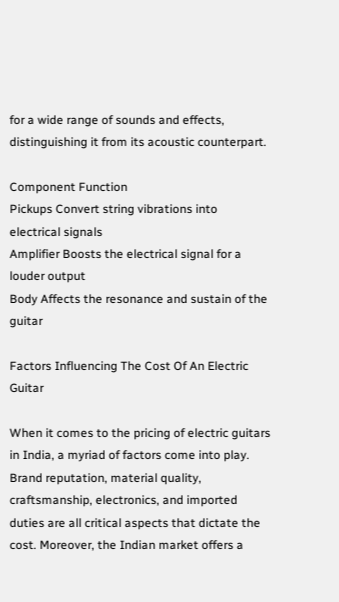for a wide range of sounds and effects, distinguishing it from its acoustic counterpart.

Component Function
Pickups Convert string vibrations into electrical signals
Amplifier Boosts the electrical signal for a louder output
Body Affects the resonance and sustain of the guitar

Factors Influencing The Cost Of An Electric Guitar

When it comes to the pricing of electric guitars in India, a myriad of factors come into play. Brand reputation, material quality, craftsmanship, electronics, and imported duties are all critical aspects that dictate the cost. Moreover, the Indian market offers a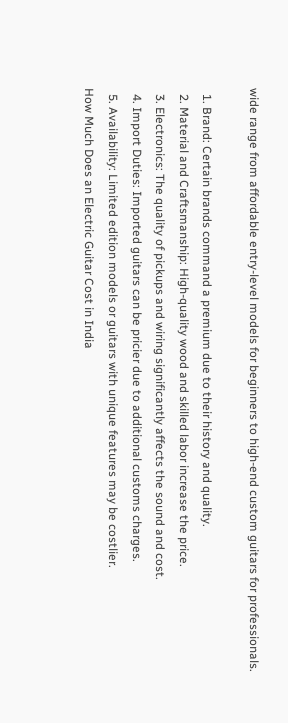wide range from affordable entry-level models for beginners to high-end custom guitars for professionals.

  1. Brand: Certain brands command a premium due to their history and quality.
  2. Material and Craftsmanship: High-quality wood and skilled labor increase the price.
  3. Electronics: The quality of pickups and wiring significantly affects the sound and cost.
  4. Import Duties: Imported guitars can be pricier due to additional customs charges.
  5. Availability: Limited edition models or guitars with unique features may be costlier.
How Much Does an Electric Guitar Cost in India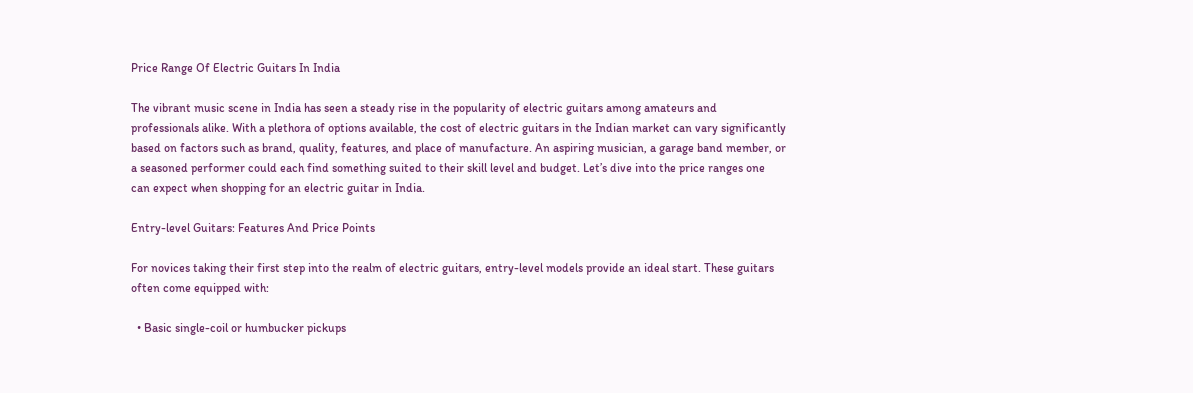Price Range Of Electric Guitars In India

The vibrant music scene in India has seen a steady rise in the popularity of electric guitars among amateurs and professionals alike. With a plethora of options available, the cost of electric guitars in the Indian market can vary significantly based on factors such as brand, quality, features, and place of manufacture. An aspiring musician, a garage band member, or a seasoned performer could each find something suited to their skill level and budget. Let’s dive into the price ranges one can expect when shopping for an electric guitar in India.

Entry-level Guitars: Features And Price Points

For novices taking their first step into the realm of electric guitars, entry-level models provide an ideal start. These guitars often come equipped with:

  • Basic single-coil or humbucker pickups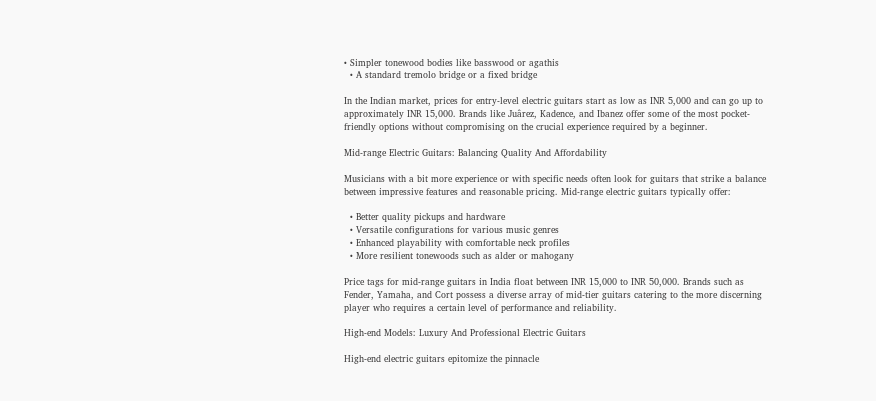• Simpler tonewood bodies like basswood or agathis
  • A standard tremolo bridge or a fixed bridge

In the Indian market, prices for entry-level electric guitars start as low as INR 5,000 and can go up to approximately INR 15,000. Brands like Juârez, Kadence, and Ibanez offer some of the most pocket-friendly options without compromising on the crucial experience required by a beginner.

Mid-range Electric Guitars: Balancing Quality And Affordability

Musicians with a bit more experience or with specific needs often look for guitars that strike a balance between impressive features and reasonable pricing. Mid-range electric guitars typically offer:

  • Better quality pickups and hardware
  • Versatile configurations for various music genres
  • Enhanced playability with comfortable neck profiles
  • More resilient tonewoods such as alder or mahogany

Price tags for mid-range guitars in India float between INR 15,000 to INR 50,000. Brands such as Fender, Yamaha, and Cort possess a diverse array of mid-tier guitars catering to the more discerning player who requires a certain level of performance and reliability.

High-end Models: Luxury And Professional Electric Guitars

High-end electric guitars epitomize the pinnacle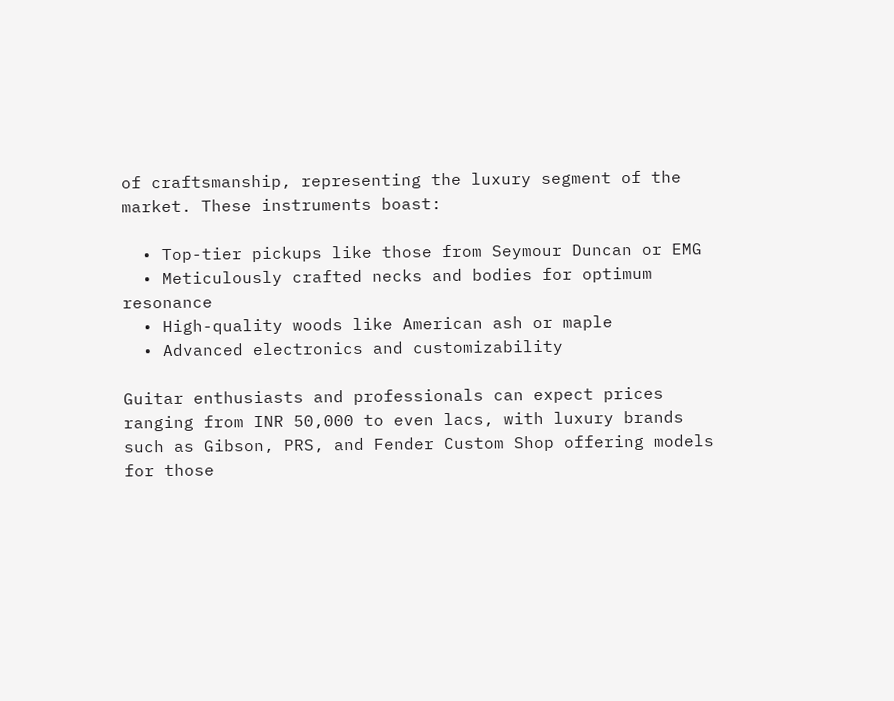of craftsmanship, representing the luxury segment of the market. These instruments boast:

  • Top-tier pickups like those from Seymour Duncan or EMG
  • Meticulously crafted necks and bodies for optimum resonance
  • High-quality woods like American ash or maple
  • Advanced electronics and customizability

Guitar enthusiasts and professionals can expect prices ranging from INR 50,000 to even lacs, with luxury brands such as Gibson, PRS, and Fender Custom Shop offering models for those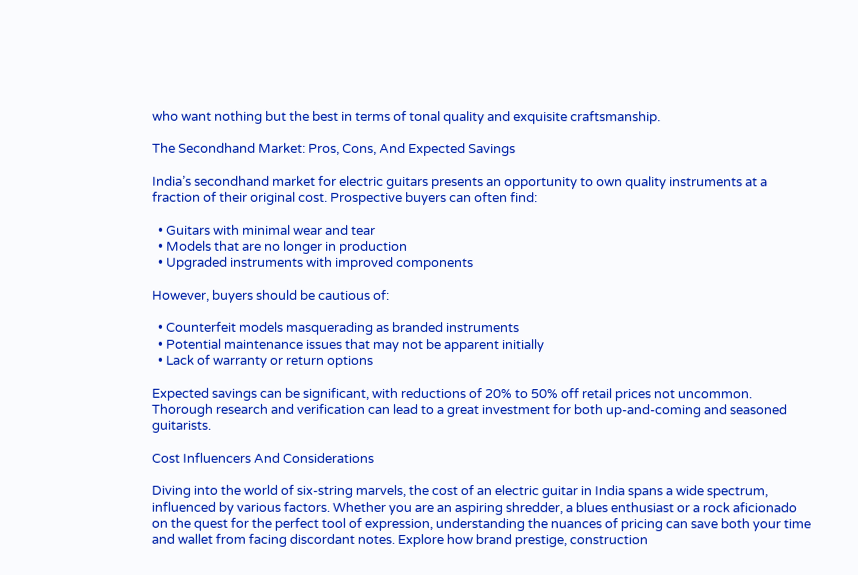who want nothing but the best in terms of tonal quality and exquisite craftsmanship.

The Secondhand Market: Pros, Cons, And Expected Savings

India’s secondhand market for electric guitars presents an opportunity to own quality instruments at a fraction of their original cost. Prospective buyers can often find:

  • Guitars with minimal wear and tear
  • Models that are no longer in production
  • Upgraded instruments with improved components

However, buyers should be cautious of:

  • Counterfeit models masquerading as branded instruments
  • Potential maintenance issues that may not be apparent initially
  • Lack of warranty or return options

Expected savings can be significant, with reductions of 20% to 50% off retail prices not uncommon. Thorough research and verification can lead to a great investment for both up-and-coming and seasoned guitarists.

Cost Influencers And Considerations

Diving into the world of six-string marvels, the cost of an electric guitar in India spans a wide spectrum, influenced by various factors. Whether you are an aspiring shredder, a blues enthusiast or a rock aficionado on the quest for the perfect tool of expression, understanding the nuances of pricing can save both your time and wallet from facing discordant notes. Explore how brand prestige, construction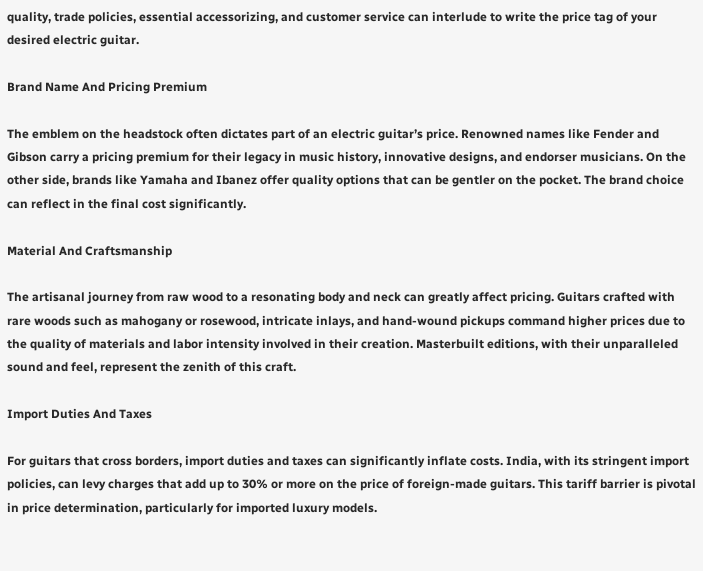quality, trade policies, essential accessorizing, and customer service can interlude to write the price tag of your desired electric guitar.

Brand Name And Pricing Premium

The emblem on the headstock often dictates part of an electric guitar’s price. Renowned names like Fender and Gibson carry a pricing premium for their legacy in music history, innovative designs, and endorser musicians. On the other side, brands like Yamaha and Ibanez offer quality options that can be gentler on the pocket. The brand choice can reflect in the final cost significantly.

Material And Craftsmanship

The artisanal journey from raw wood to a resonating body and neck can greatly affect pricing. Guitars crafted with rare woods such as mahogany or rosewood, intricate inlays, and hand-wound pickups command higher prices due to the quality of materials and labor intensity involved in their creation. Masterbuilt editions, with their unparalleled sound and feel, represent the zenith of this craft.

Import Duties And Taxes

For guitars that cross borders, import duties and taxes can significantly inflate costs. India, with its stringent import policies, can levy charges that add up to 30% or more on the price of foreign-made guitars. This tariff barrier is pivotal in price determination, particularly for imported luxury models.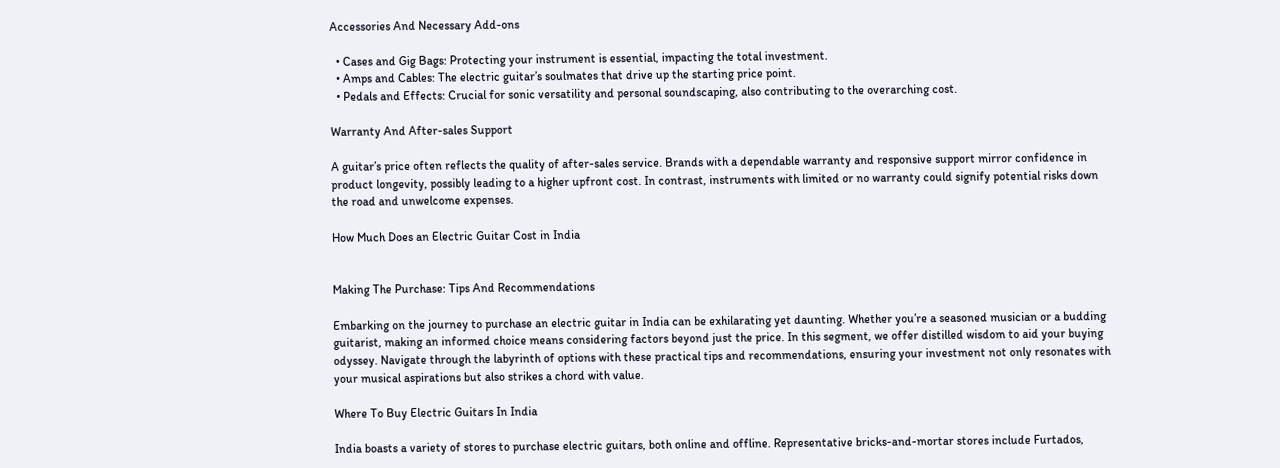Accessories And Necessary Add-ons

  • Cases and Gig Bags: Protecting your instrument is essential, impacting the total investment.
  • Amps and Cables: The electric guitar’s soulmates that drive up the starting price point.
  • Pedals and Effects: Crucial for sonic versatility and personal soundscaping, also contributing to the overarching cost.

Warranty And After-sales Support

A guitar’s price often reflects the quality of after-sales service. Brands with a dependable warranty and responsive support mirror confidence in product longevity, possibly leading to a higher upfront cost. In contrast, instruments with limited or no warranty could signify potential risks down the road and unwelcome expenses.

How Much Does an Electric Guitar Cost in India


Making The Purchase: Tips And Recommendations

Embarking on the journey to purchase an electric guitar in India can be exhilarating yet daunting. Whether you’re a seasoned musician or a budding guitarist, making an informed choice means considering factors beyond just the price. In this segment, we offer distilled wisdom to aid your buying odyssey. Navigate through the labyrinth of options with these practical tips and recommendations, ensuring your investment not only resonates with your musical aspirations but also strikes a chord with value.

Where To Buy Electric Guitars In India

India boasts a variety of stores to purchase electric guitars, both online and offline. Representative bricks-and-mortar stores include Furtados,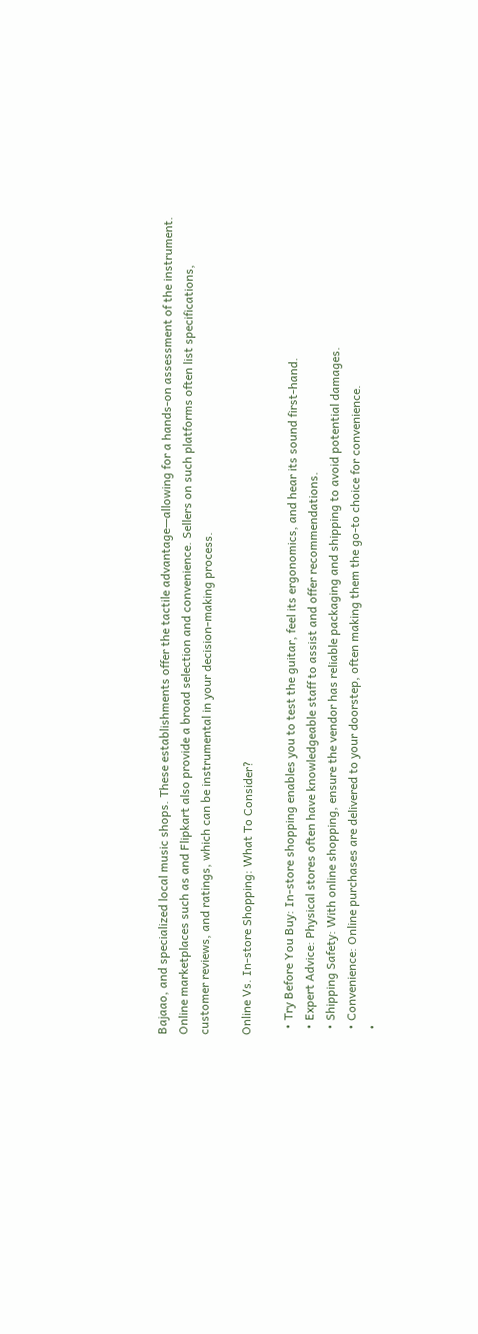Bajaao, and specialized local music shops. These establishments offer the tactile advantage—allowing for a hands-on assessment of the instrument. Online marketplaces such as and Flipkart also provide a broad selection and convenience. Sellers on such platforms often list specifications, customer reviews, and ratings, which can be instrumental in your decision-making process.

Online Vs. In-store Shopping: What To Consider?

  • Try Before You Buy: In-store shopping enables you to test the guitar, feel its ergonomics, and hear its sound first-hand.
  • Expert Advice: Physical stores often have knowledgeable staff to assist and offer recommendations.
  • Shipping Safety: With online shopping, ensure the vendor has reliable packaging and shipping to avoid potential damages.
  • Convenience: Online purchases are delivered to your doorstep, often making them the go-to choice for convenience.
  •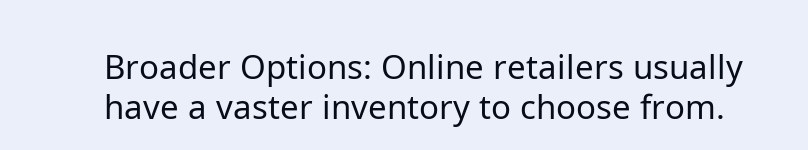Broader Options: Online retailers usually have a vaster inventory to choose from.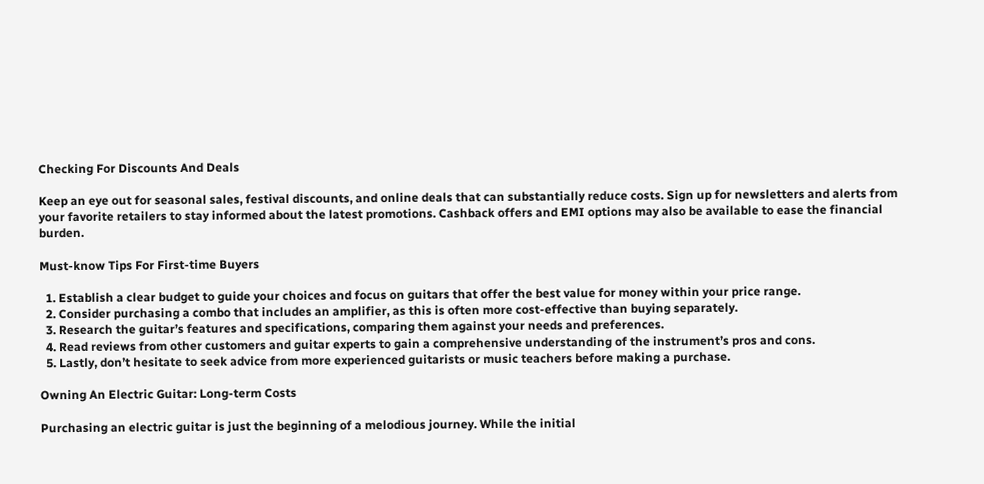Checking For Discounts And Deals

Keep an eye out for seasonal sales, festival discounts, and online deals that can substantially reduce costs. Sign up for newsletters and alerts from your favorite retailers to stay informed about the latest promotions. Cashback offers and EMI options may also be available to ease the financial burden.

Must-know Tips For First-time Buyers

  1. Establish a clear budget to guide your choices and focus on guitars that offer the best value for money within your price range.
  2. Consider purchasing a combo that includes an amplifier, as this is often more cost-effective than buying separately.
  3. Research the guitar’s features and specifications, comparing them against your needs and preferences.
  4. Read reviews from other customers and guitar experts to gain a comprehensive understanding of the instrument’s pros and cons.
  5. Lastly, don’t hesitate to seek advice from more experienced guitarists or music teachers before making a purchase.

Owning An Electric Guitar: Long-term Costs

Purchasing an electric guitar is just the beginning of a melodious journey. While the initial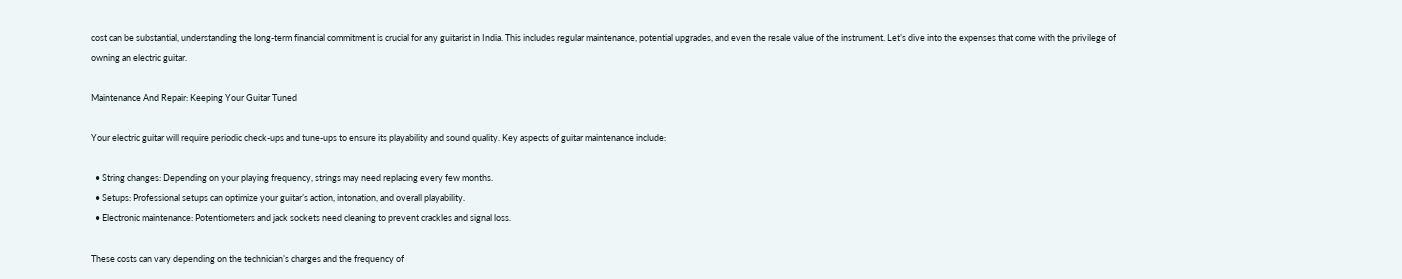cost can be substantial, understanding the long-term financial commitment is crucial for any guitarist in India. This includes regular maintenance, potential upgrades, and even the resale value of the instrument. Let’s dive into the expenses that come with the privilege of owning an electric guitar.

Maintenance And Repair: Keeping Your Guitar Tuned

Your electric guitar will require periodic check-ups and tune-ups to ensure its playability and sound quality. Key aspects of guitar maintenance include:

  • String changes: Depending on your playing frequency, strings may need replacing every few months.
  • Setups: Professional setups can optimize your guitar’s action, intonation, and overall playability.
  • Electronic maintenance: Potentiometers and jack sockets need cleaning to prevent crackles and signal loss.

These costs can vary depending on the technician’s charges and the frequency of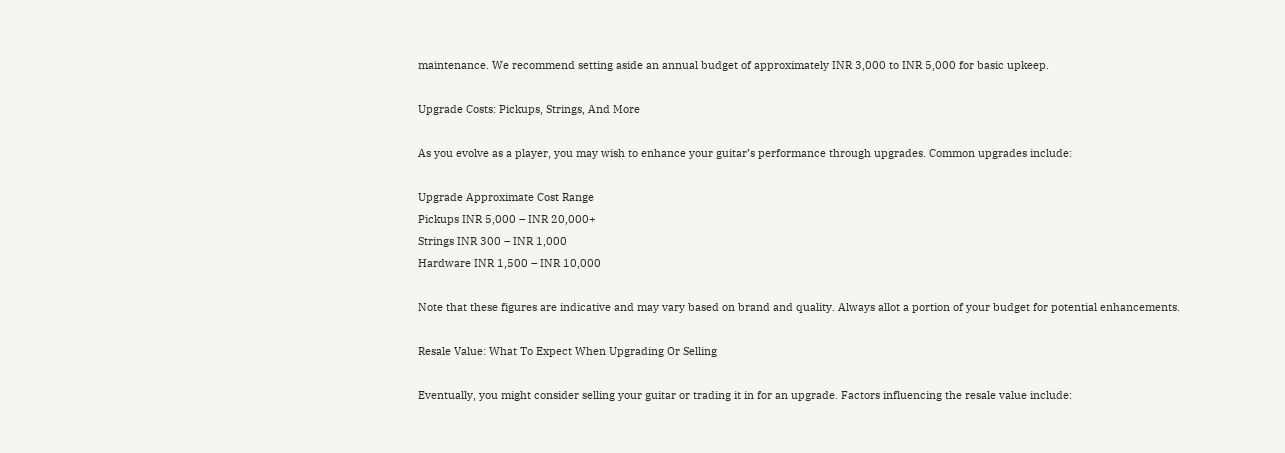maintenance. We recommend setting aside an annual budget of approximately INR 3,000 to INR 5,000 for basic upkeep.

Upgrade Costs: Pickups, Strings, And More

As you evolve as a player, you may wish to enhance your guitar’s performance through upgrades. Common upgrades include:

Upgrade Approximate Cost Range
Pickups INR 5,000 – INR 20,000+
Strings INR 300 – INR 1,000
Hardware INR 1,500 – INR 10,000

Note that these figures are indicative and may vary based on brand and quality. Always allot a portion of your budget for potential enhancements.

Resale Value: What To Expect When Upgrading Or Selling

Eventually, you might consider selling your guitar or trading it in for an upgrade. Factors influencing the resale value include: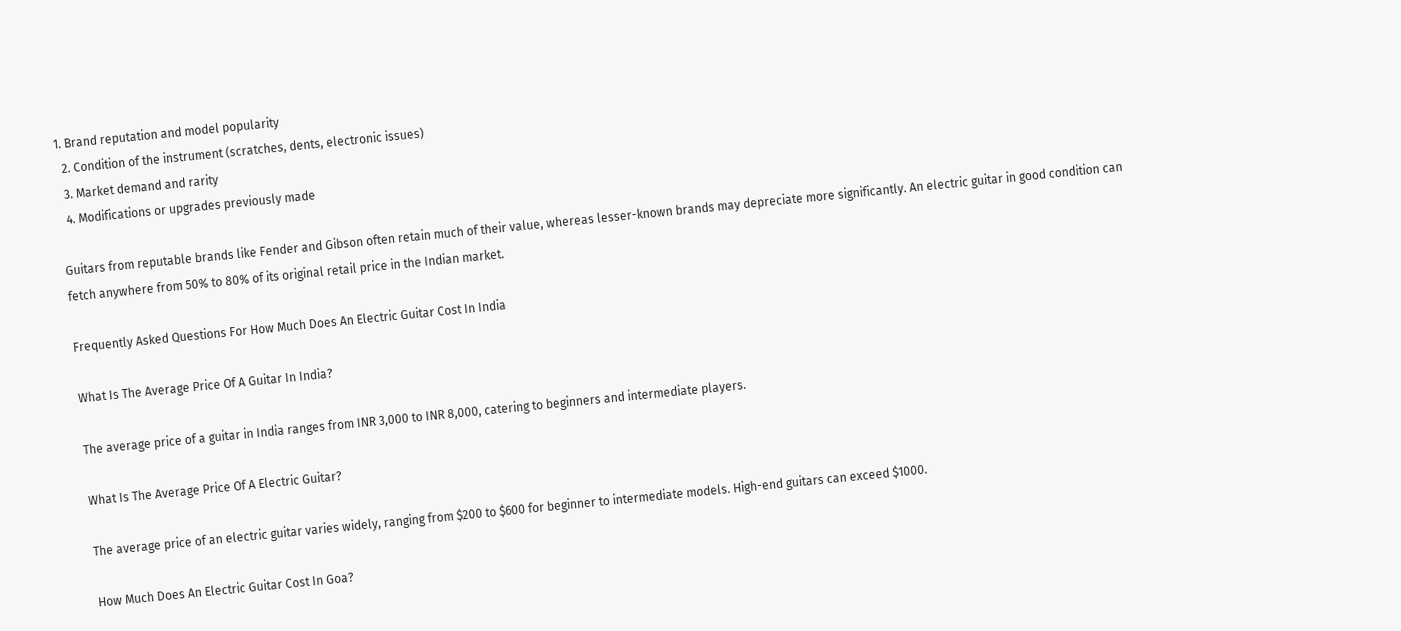1. Brand reputation and model popularity
  2. Condition of the instrument (scratches, dents, electronic issues)
  3. Market demand and rarity
  4. Modifications or upgrades previously made

Guitars from reputable brands like Fender and Gibson often retain much of their value, whereas lesser-known brands may depreciate more significantly. An electric guitar in good condition can fetch anywhere from 50% to 80% of its original retail price in the Indian market.

Frequently Asked Questions For How Much Does An Electric Guitar Cost In India

What Is The Average Price Of A Guitar In India?

The average price of a guitar in India ranges from INR 3,000 to INR 8,000, catering to beginners and intermediate players.

What Is The Average Price Of A Electric Guitar?

The average price of an electric guitar varies widely, ranging from $200 to $600 for beginner to intermediate models. High-end guitars can exceed $1000.

How Much Does An Electric Guitar Cost In Goa?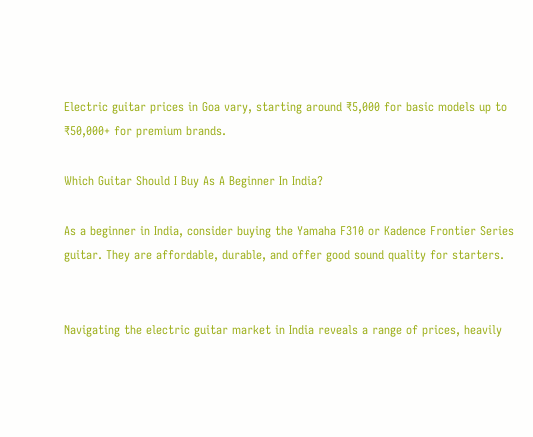Electric guitar prices in Goa vary, starting around ₹5,000 for basic models up to ₹50,000+ for premium brands.

Which Guitar Should I Buy As A Beginner In India?

As a beginner in India, consider buying the Yamaha F310 or Kadence Frontier Series guitar. They are affordable, durable, and offer good sound quality for starters.


Navigating the electric guitar market in India reveals a range of prices, heavily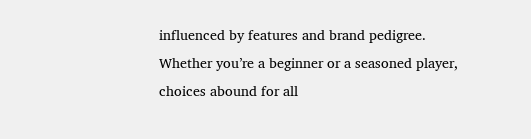influenced by features and brand pedigree. Whether you’re a beginner or a seasoned player, choices abound for all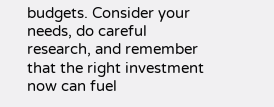budgets. Consider your needs, do careful research, and remember that the right investment now can fuel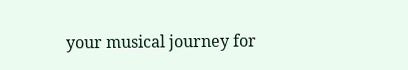your musical journey for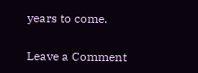years to come.

Leave a Comment